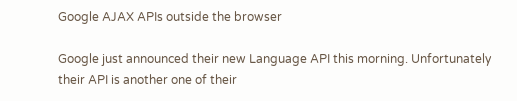Google AJAX APIs outside the browser

Google just announced their new Language API this morning. Unfortunately their API is another one of their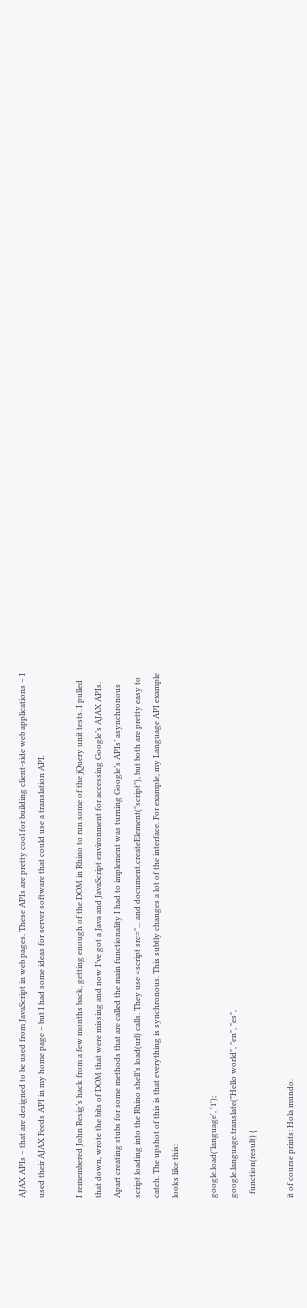AJAX APIs – that are designed to be used from JavaScript in web pages. These APIs are pretty cool for building client-side web applications – I used their AJAX Feeds API in my home page – but I had some ideas for server software that could use a translation API.

I remembered John Resig’s hack from a few months back, getting enough of the DOM in Rhino to run some of the jQuery unit tests. I pulled that down, wrote the bits of DOM that were missing and now I’ve got a Java and JavaScript environment for accessing Google’s AJAX APIs. Apart creating stubs for some methods that are called the main functionality I had to implement was turning Google’s APIs’ asynchronous script loading into the Rhino shell’s load(url) calls. They use <script src="... and document.createElement("script"), but both are pretty easy to catch. The upshot of this is that everything is synchronous. This subtly changes a lot of the interface. For example, my Language API example looks like this:

google.load('language', '1');
google.language.translate("Hello world", "en", "es",
  function(result) {

it of course prints: Hola mundo.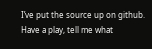I’ve put the source up on github. Have a play, tell me what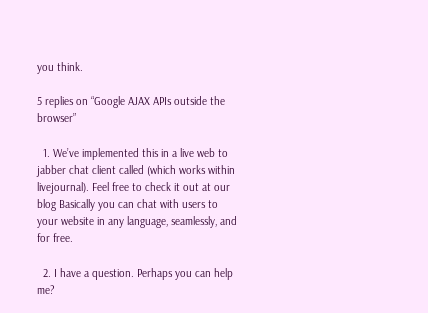you think.

5 replies on “Google AJAX APIs outside the browser”

  1. We’ve implemented this in a live web to jabber chat client called (which works within livejournal). Feel free to check it out at our blog Basically you can chat with users to your website in any language, seamlessly, and for free.

  2. I have a question. Perhaps you can help me?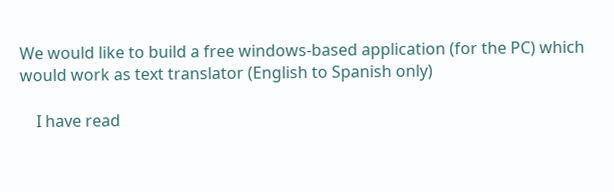We would like to build a free windows-based application (for the PC) which would work as text translator (English to Spanish only)

    I have read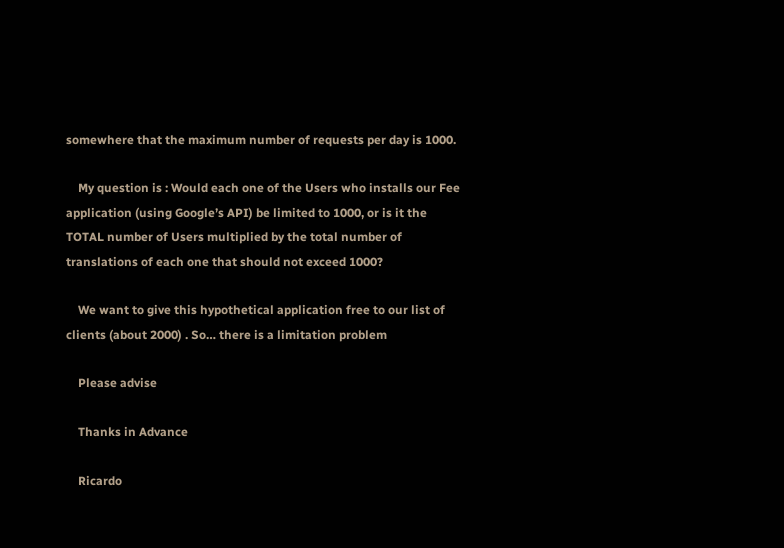somewhere that the maximum number of requests per day is 1000.

    My question is : Would each one of the Users who installs our Fee application (using Google’s API) be limited to 1000, or is it the TOTAL number of Users multiplied by the total number of translations of each one that should not exceed 1000?

    We want to give this hypothetical application free to our list of clients (about 2000) . So… there is a limitation problem

    Please advise

    Thanks in Advance

    Ricardo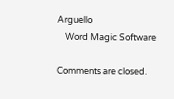Arguello
    Word Magic Software

Comments are closed.